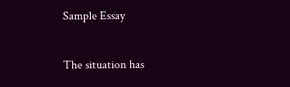Sample Essay

The situation has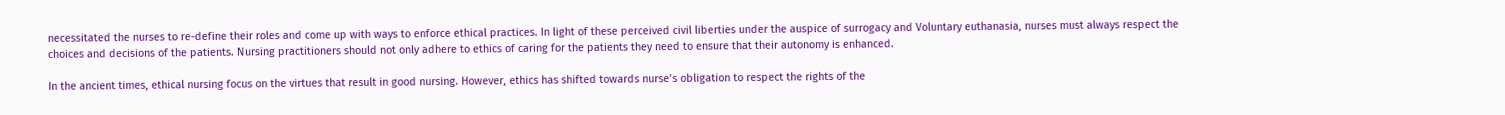necessitated the nurses to re-define their roles and come up with ways to enforce ethical practices. In light of these perceived civil liberties under the auspice of surrogacy and Voluntary euthanasia, nurses must always respect the choices and decisions of the patients. Nursing practitioners should not only adhere to ethics of caring for the patients they need to ensure that their autonomy is enhanced.

In the ancient times, ethical nursing focus on the virtues that result in good nursing. However, ethics has shifted towards nurse’s obligation to respect the rights of the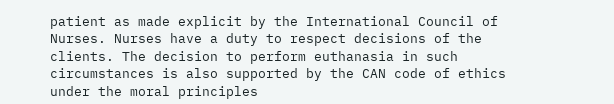patient as made explicit by the International Council of Nurses. Nurses have a duty to respect decisions of the clients. The decision to perform euthanasia in such circumstances is also supported by the CAN code of ethics under the moral principles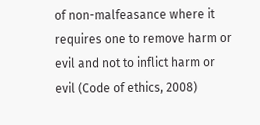of non-malfeasance where it requires one to remove harm or evil and not to inflict harm or evil (Code of ethics, 2008)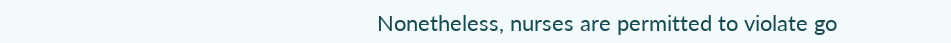Nonetheless, nurses are permitted to violate go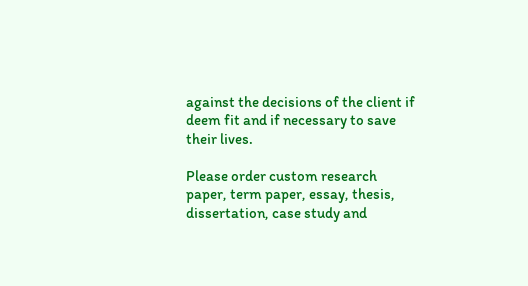against the decisions of the client if deem fit and if necessary to save their lives.

Please order custom research paper, term paper, essay, thesis, dissertation, case study and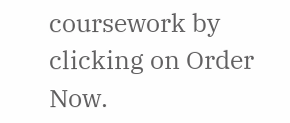coursework by clicking on Order Now.